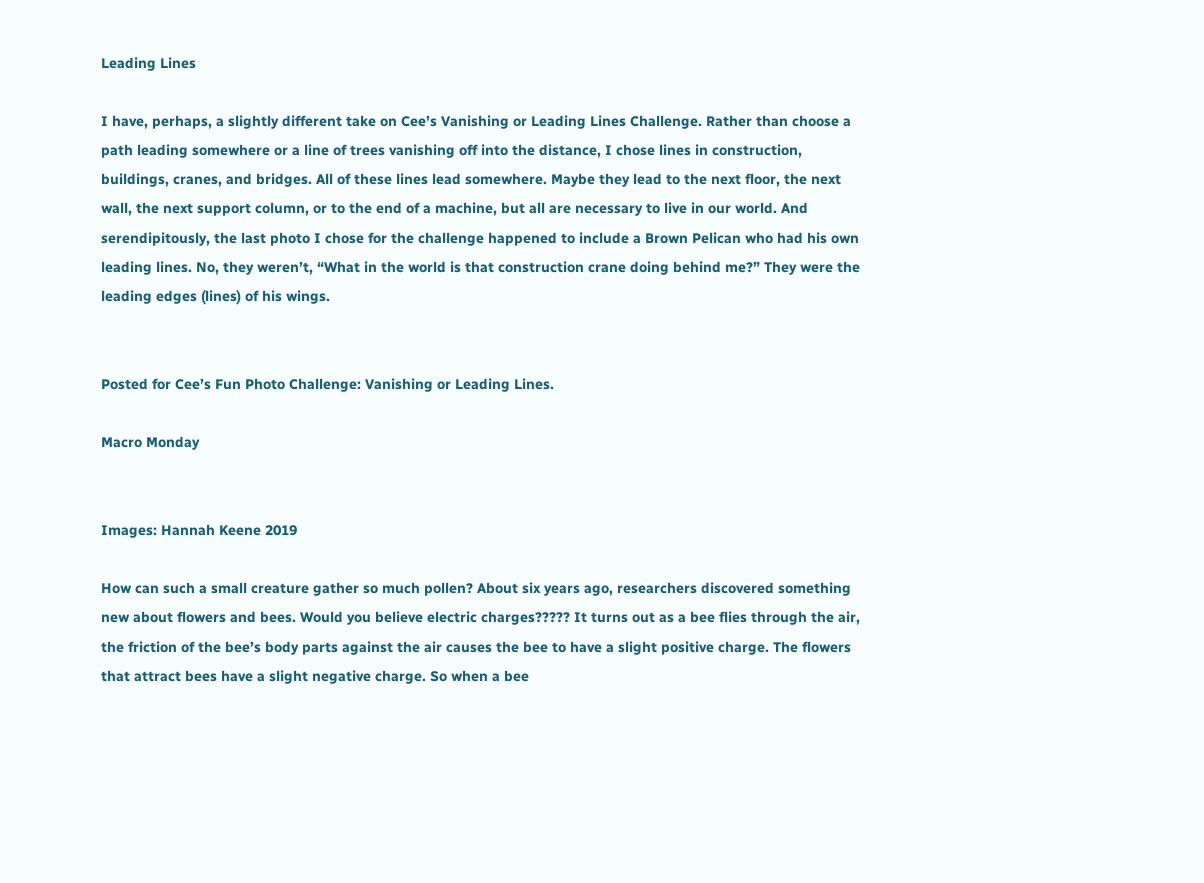Leading Lines

I have, perhaps, a slightly different take on Cee’s Vanishing or Leading Lines Challenge. Rather than choose a path leading somewhere or a line of trees vanishing off into the distance, I chose lines in construction, buildings, cranes, and bridges. All of these lines lead somewhere. Maybe they lead to the next floor, the next wall, the next support column, or to the end of a machine, but all are necessary to live in our world. And serendipitously, the last photo I chose for the challenge happened to include a Brown Pelican who had his own leading lines. No, they weren’t, “What in the world is that construction crane doing behind me?” They were the leading edges (lines) of his wings.


Posted for Cee’s Fun Photo Challenge: Vanishing or Leading Lines.

Macro Monday


Images: Hannah Keene 2019

How can such a small creature gather so much pollen? About six years ago, researchers discovered something new about flowers and bees. Would you believe electric charges????? It turns out as a bee flies through the air, the friction of the bee’s body parts against the air causes the bee to have a slight positive charge. The flowers that attract bees have a slight negative charge. So when a bee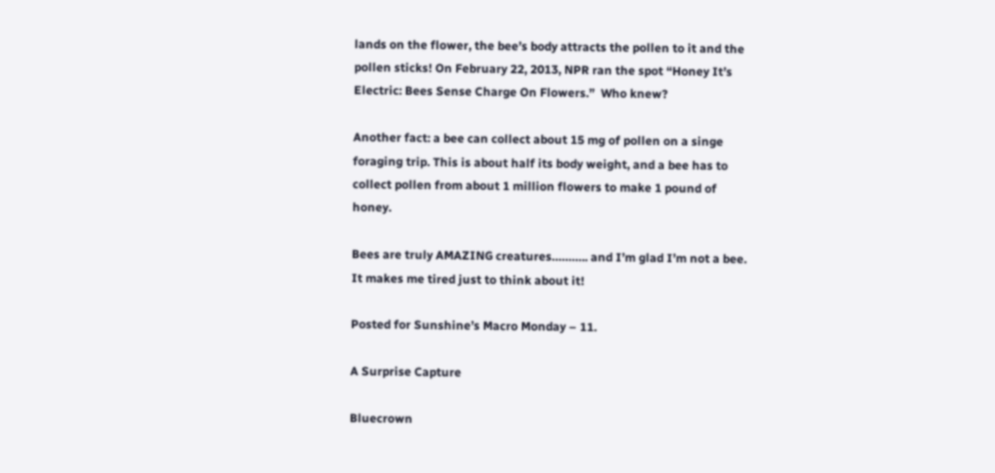lands on the flower, the bee’s body attracts the pollen to it and the pollen sticks! On February 22, 2013, NPR ran the spot “Honey It’s Electric: Bees Sense Charge On Flowers.”  Who knew?

Another fact: a bee can collect about 15 mg of pollen on a singe foraging trip. This is about half its body weight, and a bee has to collect pollen from about 1 million flowers to make 1 pound of honey.

Bees are truly AMAZING creatures……….. and I’m glad I’m not a bee. It makes me tired just to think about it!

Posted for Sunshine’s Macro Monday – 11.

A Surprise Capture

Bluecrown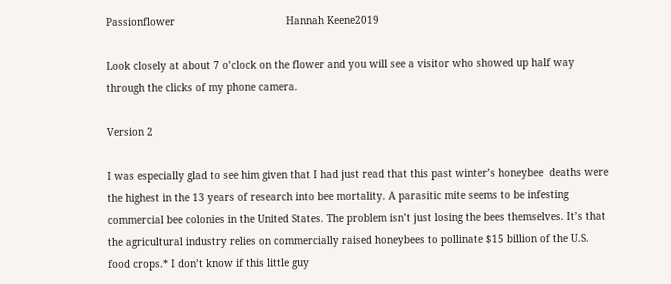Passionflower                                     Hannah Keene2019

Look closely at about 7 o’clock on the flower and you will see a visitor who showed up half way through the clicks of my phone camera.

Version 2

I was especially glad to see him given that I had just read that this past winter’s honeybee  deaths were the highest in the 13 years of research into bee mortality. A parasitic mite seems to be infesting commercial bee colonies in the United States. The problem isn’t just losing the bees themselves. It’s that the agricultural industry relies on commercially raised honeybees to pollinate $15 billion of the U.S. food crops.* I don’t know if this little guy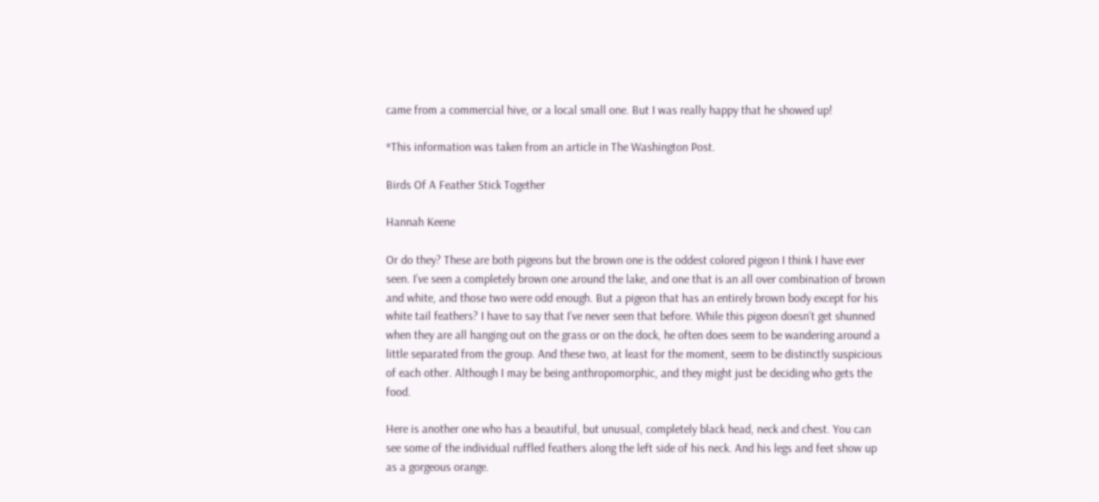came from a commercial hive, or a local small one. But I was really happy that he showed up!

*This information was taken from an article in The Washington Post.

Birds Of A Feather Stick Together

Hannah Keene

Or do they? These are both pigeons but the brown one is the oddest colored pigeon I think I have ever seen. I’ve seen a completely brown one around the lake, and one that is an all over combination of brown and white, and those two were odd enough. But a pigeon that has an entirely brown body except for his white tail feathers? I have to say that I’ve never seen that before. While this pigeon doesn’t get shunned when they are all hanging out on the grass or on the dock, he often does seem to be wandering around a little separated from the group. And these two, at least for the moment, seem to be distinctly suspicious of each other. Although I may be being anthropomorphic, and they might just be deciding who gets the food.

Here is another one who has a beautiful, but unusual, completely black head, neck and chest. You can see some of the individual ruffled feathers along the left side of his neck. And his legs and feet show up as a gorgeous orange.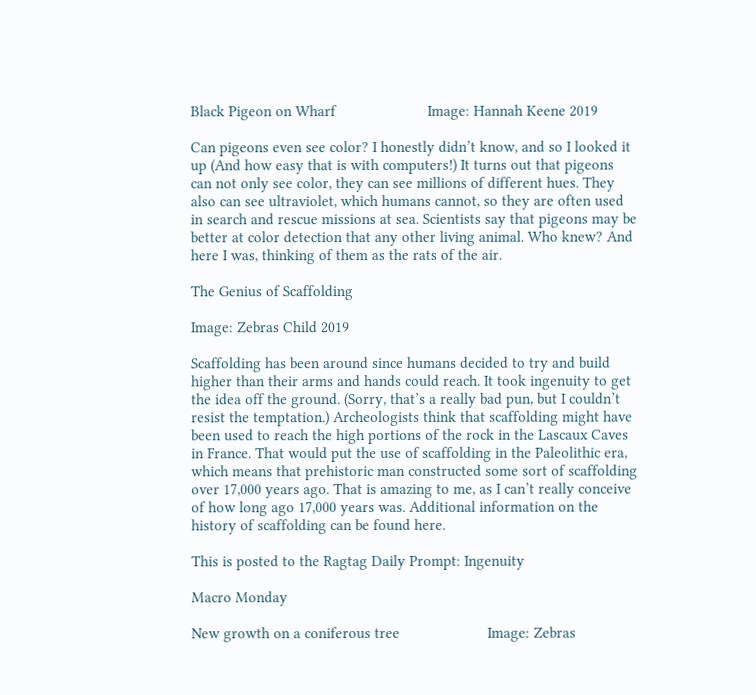Black Pigeon on Wharf                       Image: Hannah Keene 2019

Can pigeons even see color? I honestly didn’t know, and so I looked it up (And how easy that is with computers!) It turns out that pigeons can not only see color, they can see millions of different hues. They also can see ultraviolet, which humans cannot, so they are often used in search and rescue missions at sea. Scientists say that pigeons may be better at color detection that any other living animal. Who knew? And here I was, thinking of them as the rats of the air.

The Genius of Scaffolding

Image: Zebras Child 2019

Scaffolding has been around since humans decided to try and build higher than their arms and hands could reach. It took ingenuity to get the idea off the ground. (Sorry, that’s a really bad pun, but I couldn’t resist the temptation.) Archeologists think that scaffolding might have been used to reach the high portions of the rock in the Lascaux Caves in France. That would put the use of scaffolding in the Paleolithic era, which means that prehistoric man constructed some sort of scaffolding over 17,000 years ago. That is amazing to me, as I can’t really conceive of how long ago 17,000 years was. Additional information on the history of scaffolding can be found here.

This is posted to the Ragtag Daily Prompt: Ingenuity

Macro Monday

New growth on a coniferous tree                      Image: Zebras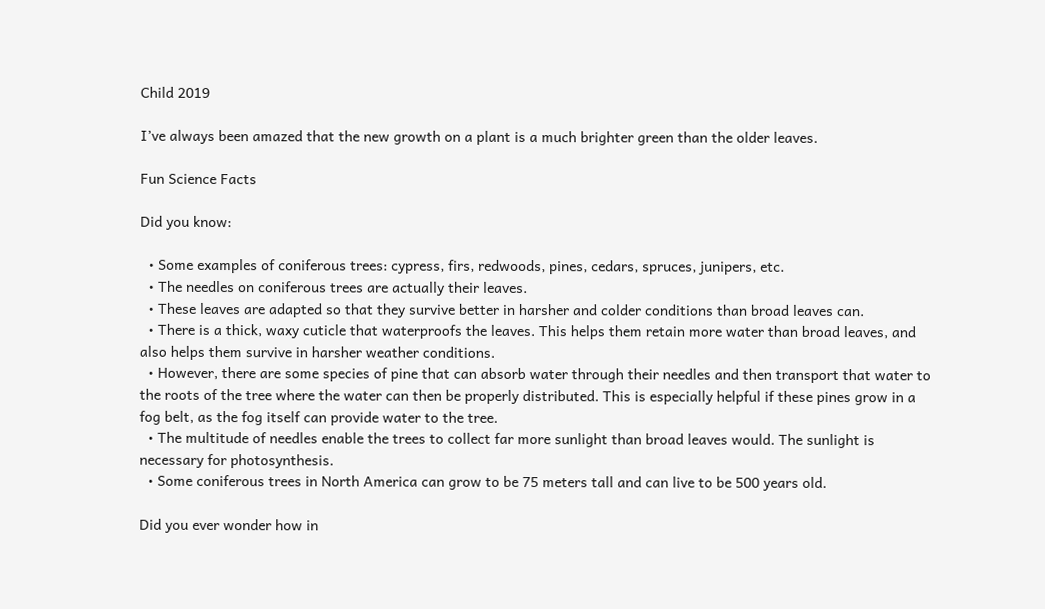Child 2019

I’ve always been amazed that the new growth on a plant is a much brighter green than the older leaves.

Fun Science Facts

Did you know:

  • Some examples of coniferous trees: cypress, firs, redwoods, pines, cedars, spruces, junipers, etc.
  • The needles on coniferous trees are actually their leaves.
  • These leaves are adapted so that they survive better in harsher and colder conditions than broad leaves can.
  • There is a thick, waxy cuticle that waterproofs the leaves. This helps them retain more water than broad leaves, and also helps them survive in harsher weather conditions.
  • However, there are some species of pine that can absorb water through their needles and then transport that water to the roots of the tree where the water can then be properly distributed. This is especially helpful if these pines grow in a fog belt, as the fog itself can provide water to the tree.
  • The multitude of needles enable the trees to collect far more sunlight than broad leaves would. The sunlight is necessary for photosynthesis.
  • Some coniferous trees in North America can grow to be 75 meters tall and can live to be 500 years old.

Did you ever wonder how in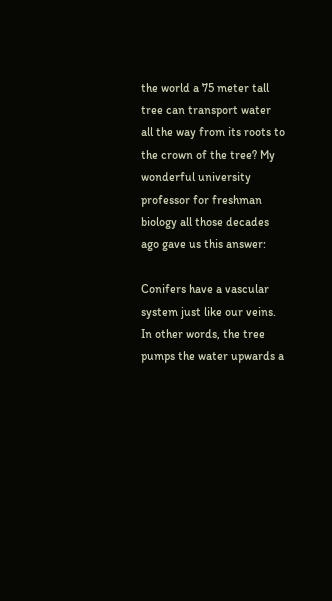the world a 75 meter tall tree can transport water all the way from its roots to the crown of the tree? My wonderful university professor for freshman biology all those decades ago gave us this answer:

Conifers have a vascular system just like our veins. In other words, the tree pumps the water upwards a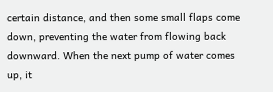certain distance, and then some small flaps come down, preventing the water from flowing back downward. When the next pump of water comes up, it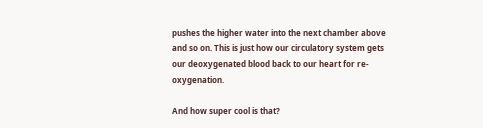pushes the higher water into the next chamber above and so on. This is just how our circulatory system gets our deoxygenated blood back to our heart for re-oxygenation.

And how super cool is that?